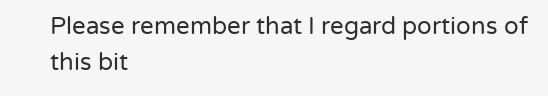Please remember that I regard portions of this bit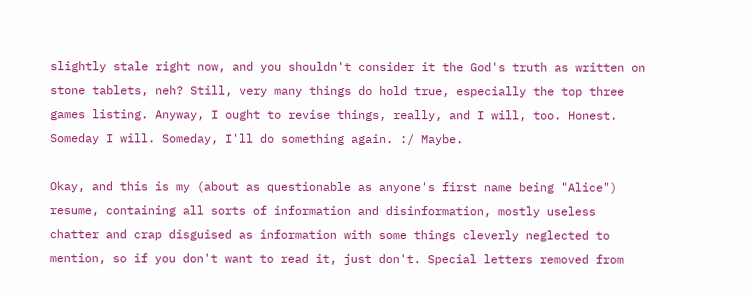slightly stale right now, and you shouldn't consider it the God's truth as written on stone tablets, neh? Still, very many things do hold true, especially the top three games listing. Anyway, I ought to revise things, really, and I will, too. Honest. Someday I will. Someday, I'll do something again. :/ Maybe.

Okay, and this is my (about as questionable as anyone's first name being "Alice") resume, containing all sorts of information and disinformation, mostly useless chatter and crap disguised as information with some things cleverly neglected to mention, so if you don't want to read it, just don't. Special letters removed from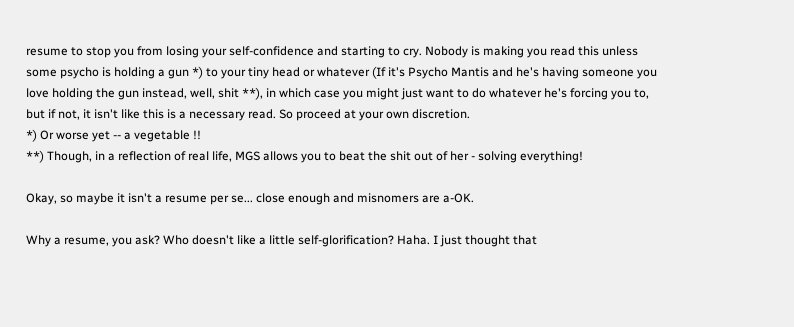resume to stop you from losing your self-confidence and starting to cry. Nobody is making you read this unless some psycho is holding a gun *) to your tiny head or whatever (If it's Psycho Mantis and he's having someone you love holding the gun instead, well, shit **), in which case you might just want to do whatever he's forcing you to, but if not, it isn't like this is a necessary read. So proceed at your own discretion.
*) Or worse yet -- a vegetable !!
**) Though, in a reflection of real life, MGS allows you to beat the shit out of her - solving everything!

Okay, so maybe it isn't a resume per se... close enough and misnomers are a-OK.

Why a resume, you ask? Who doesn't like a little self-glorification? Haha. I just thought that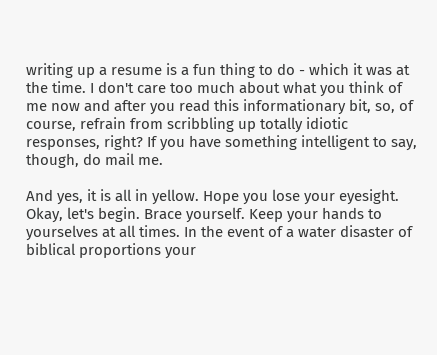writing up a resume is a fun thing to do - which it was at the time. I don't care too much about what you think of me now and after you read this informationary bit, so, of course, refrain from scribbling up totally idiotic responses, right? If you have something intelligent to say, though, do mail me.

And yes, it is all in yellow. Hope you lose your eyesight. Okay, let's begin. Brace yourself. Keep your hands to yourselves at all times. In the event of a water disaster of biblical proportions your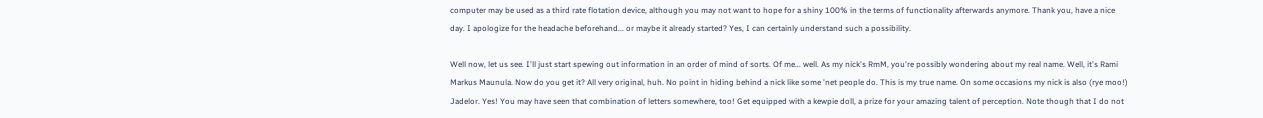computer may be used as a third rate flotation device, although you may not want to hope for a shiny 100% in the terms of functionality afterwards anymore. Thank you, have a nice day. I apologize for the headache beforehand... or maybe it already started? Yes, I can certainly understand such a possibility.

Well now, let us see. I'll just start spewing out information in an order of mind of sorts. Of me... well. As my nick's RmM, you're possibly wondering about my real name. Well, it's Rami Markus Maunula. Now do you get it? All very original, huh. No point in hiding behind a nick like some 'net people do. This is my true name. On some occasions my nick is also (rye moo!) Jadelor. Yes! You may have seen that combination of letters somewhere, too! Get equipped with a kewpie doll, a prize for your amazing talent of perception. Note though that I do not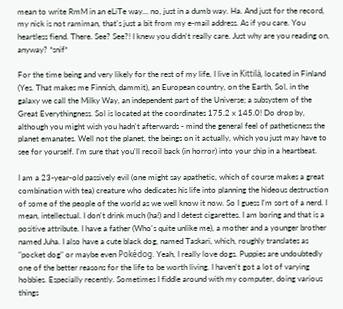mean to write RmM in an eLiTe way... no, just in a dumb way. Ha. And just for the record, my nick is not ramiman, that's just a bit from my e-mail address. As if you care. You heartless fiend. There. See? See?! I knew you didn't really care. Just why are you reading on, anyway? *snif*

For the time being and very likely for the rest of my life, I live in Kittilä, located in Finland (Yes. That makes me Finnish, dammit), an European country, on the Earth, Sol, in the galaxy we call the Milky Way, an independent part of the Universe; a subsystem of the Great Everythingness. Sol is located at the coordinates 175.2 x 145.0! Do drop by, although you might wish you hadn't afterwards - mind the general feel of patheticness the planet emanates. Well not the planet, the beings on it actually, which you just may have to see for yourself. I'm sure that you'll recoil back (in horror) into your ship in a heartbeat.

I am a 23-year-old passively evil (one might say apathetic, which of course makes a great combination with tea) creature who dedicates his life into planning the hideous destruction of some of the people of the world as we well know it now. So I guess I'm sort of a nerd. I mean, intellectual. I don't drink much (ha!) and I detest cigarettes. I am boring and that is a positive attribute. I have a father (Who's quite unlike me), a mother and a younger brother named Juha. I also have a cute black dog, named Taskari, which, roughly translates as "pocket dog" or maybe even Pokédog. Yeah, I really love dogs. Puppies are undoubtedly one of the better reasons for the life to be worth living. I haven't got a lot of varying hobbies. Especially recently. Sometimes I fiddle around with my computer, doing various things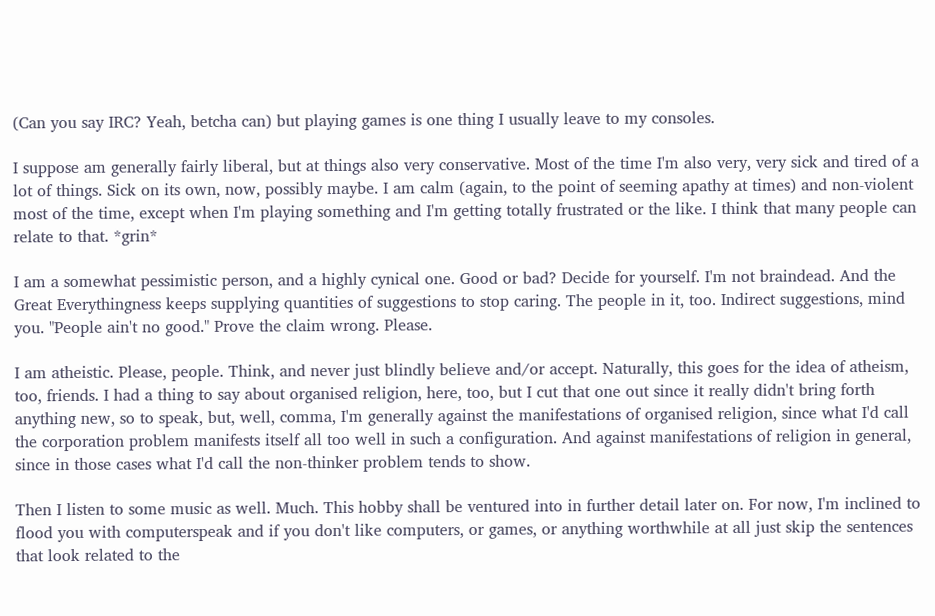(Can you say IRC? Yeah, betcha can) but playing games is one thing I usually leave to my consoles.

I suppose am generally fairly liberal, but at things also very conservative. Most of the time I'm also very, very sick and tired of a lot of things. Sick on its own, now, possibly maybe. I am calm (again, to the point of seeming apathy at times) and non-violent most of the time, except when I'm playing something and I'm getting totally frustrated or the like. I think that many people can relate to that. *grin*

I am a somewhat pessimistic person, and a highly cynical one. Good or bad? Decide for yourself. I'm not braindead. And the Great Everythingness keeps supplying quantities of suggestions to stop caring. The people in it, too. Indirect suggestions, mind you. "People ain't no good." Prove the claim wrong. Please.

I am atheistic. Please, people. Think, and never just blindly believe and/or accept. Naturally, this goes for the idea of atheism, too, friends. I had a thing to say about organised religion, here, too, but I cut that one out since it really didn't bring forth anything new, so to speak, but, well, comma, I'm generally against the manifestations of organised religion, since what I'd call the corporation problem manifests itself all too well in such a configuration. And against manifestations of religion in general, since in those cases what I'd call the non-thinker problem tends to show.

Then I listen to some music as well. Much. This hobby shall be ventured into in further detail later on. For now, I'm inclined to flood you with computerspeak and if you don't like computers, or games, or anything worthwhile at all just skip the sentences that look related to the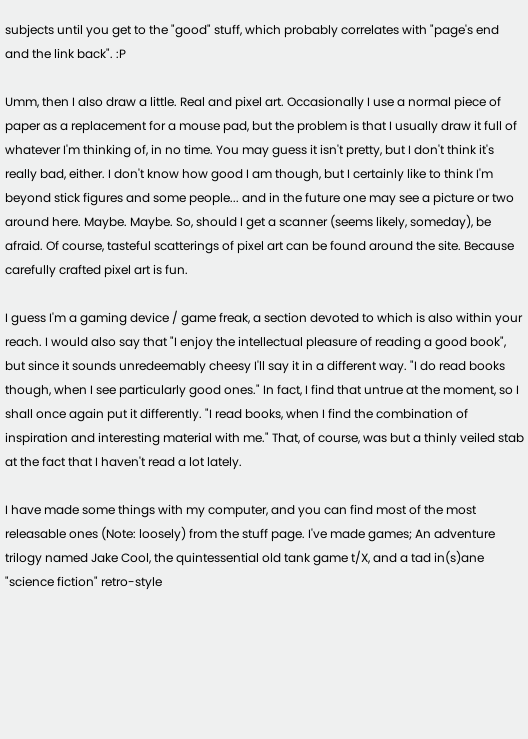subjects until you get to the "good" stuff, which probably correlates with "page's end and the link back". :P

Umm, then I also draw a little. Real and pixel art. Occasionally I use a normal piece of paper as a replacement for a mouse pad, but the problem is that I usually draw it full of whatever I'm thinking of, in no time. You may guess it isn't pretty, but I don't think it's really bad, either. I don't know how good I am though, but I certainly like to think I'm beyond stick figures and some people... and in the future one may see a picture or two around here. Maybe. Maybe. So, should I get a scanner (seems likely, someday), be afraid. Of course, tasteful scatterings of pixel art can be found around the site. Because carefully crafted pixel art is fun.

I guess I'm a gaming device / game freak, a section devoted to which is also within your reach. I would also say that "I enjoy the intellectual pleasure of reading a good book", but since it sounds unredeemably cheesy I'll say it in a different way. "I do read books though, when I see particularly good ones." In fact, I find that untrue at the moment, so I shall once again put it differently. "I read books, when I find the combination of inspiration and interesting material with me." That, of course, was but a thinly veiled stab at the fact that I haven't read a lot lately.

I have made some things with my computer, and you can find most of the most releasable ones (Note: loosely) from the stuff page. I've made games; An adventure trilogy named Jake Cool, the quintessential old tank game t/X, and a tad in(s)ane "science fiction" retro-style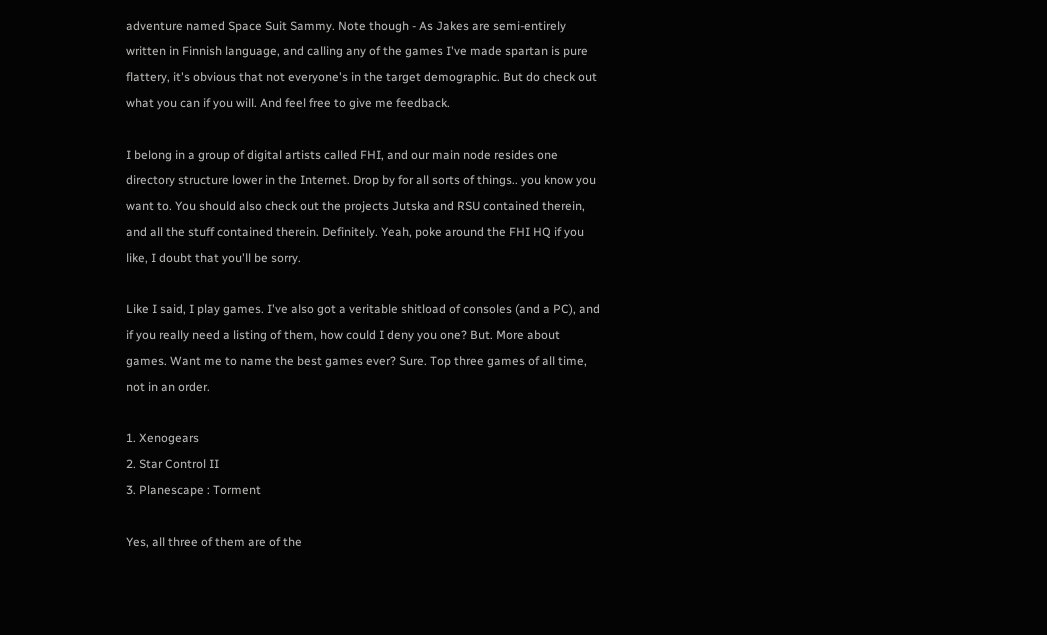adventure named Space Suit Sammy. Note though - As Jakes are semi-entirely written in Finnish language, and calling any of the games I've made spartan is pure flattery, it's obvious that not everyone's in the target demographic. But do check out what you can if you will. And feel free to give me feedback.

I belong in a group of digital artists called FHI, and our main node resides one directory structure lower in the Internet. Drop by for all sorts of things.. you know you want to. You should also check out the projects Jutska and RSU contained therein, and all the stuff contained therein. Definitely. Yeah, poke around the FHI HQ if you like, I doubt that you'll be sorry.

Like I said, I play games. I've also got a veritable shitload of consoles (and a PC), and if you really need a listing of them, how could I deny you one? But. More about games. Want me to name the best games ever? Sure. Top three games of all time, not in an order.

1. Xenogears
2. Star Control II
3. Planescape : Torment

Yes, all three of them are of the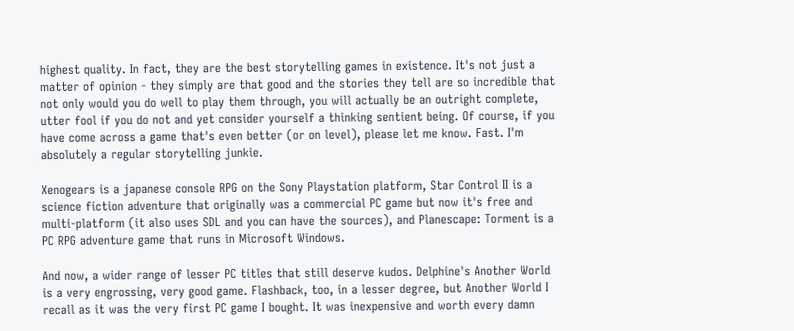highest quality. In fact, they are the best storytelling games in existence. It's not just a matter of opinion - they simply are that good and the stories they tell are so incredible that not only would you do well to play them through, you will actually be an outright complete, utter fool if you do not and yet consider yourself a thinking sentient being. Of course, if you have come across a game that's even better (or on level), please let me know. Fast. I'm absolutely a regular storytelling junkie.

Xenogears is a japanese console RPG on the Sony Playstation platform, Star Control II is a science fiction adventure that originally was a commercial PC game but now it's free and multi-platform (it also uses SDL and you can have the sources), and Planescape: Torment is a PC RPG adventure game that runs in Microsoft Windows.

And now, a wider range of lesser PC titles that still deserve kudos. Delphine's Another World is a very engrossing, very good game. Flashback, too, in a lesser degree, but Another World I recall as it was the very first PC game I bought. It was inexpensive and worth every damn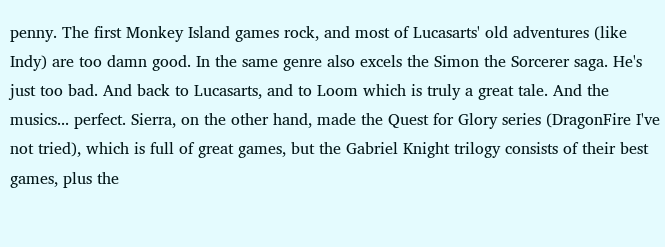penny. The first Monkey Island games rock, and most of Lucasarts' old adventures (like Indy) are too damn good. In the same genre also excels the Simon the Sorcerer saga. He's just too bad. And back to Lucasarts, and to Loom which is truly a great tale. And the musics... perfect. Sierra, on the other hand, made the Quest for Glory series (DragonFire I've not tried), which is full of great games, but the Gabriel Knight trilogy consists of their best games, plus the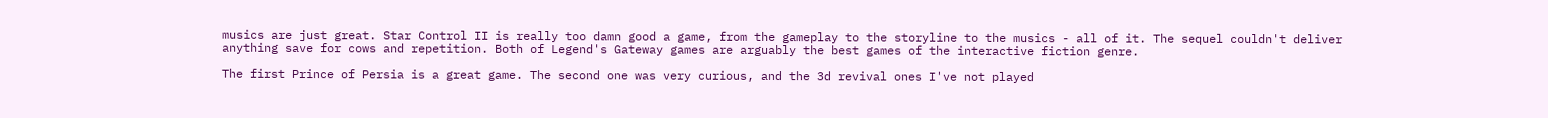musics are just great. Star Control II is really too damn good a game, from the gameplay to the storyline to the musics - all of it. The sequel couldn't deliver anything save for cows and repetition. Both of Legend's Gateway games are arguably the best games of the interactive fiction genre.

The first Prince of Persia is a great game. The second one was very curious, and the 3d revival ones I've not played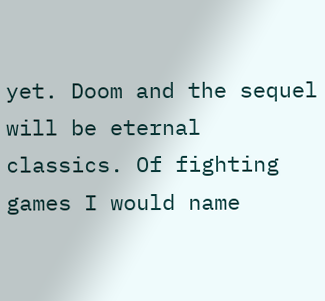yet. Doom and the sequel will be eternal classics. Of fighting games I would name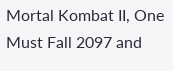Mortal Kombat II, One Must Fall 2097 and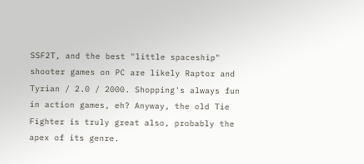SSF2T, and the best "little spaceship" shooter games on PC are likely Raptor and Tyrian / 2.0 / 2000. Shopping's always fun in action games, eh? Anyway, the old Tie Fighter is truly great also, probably the apex of its genre.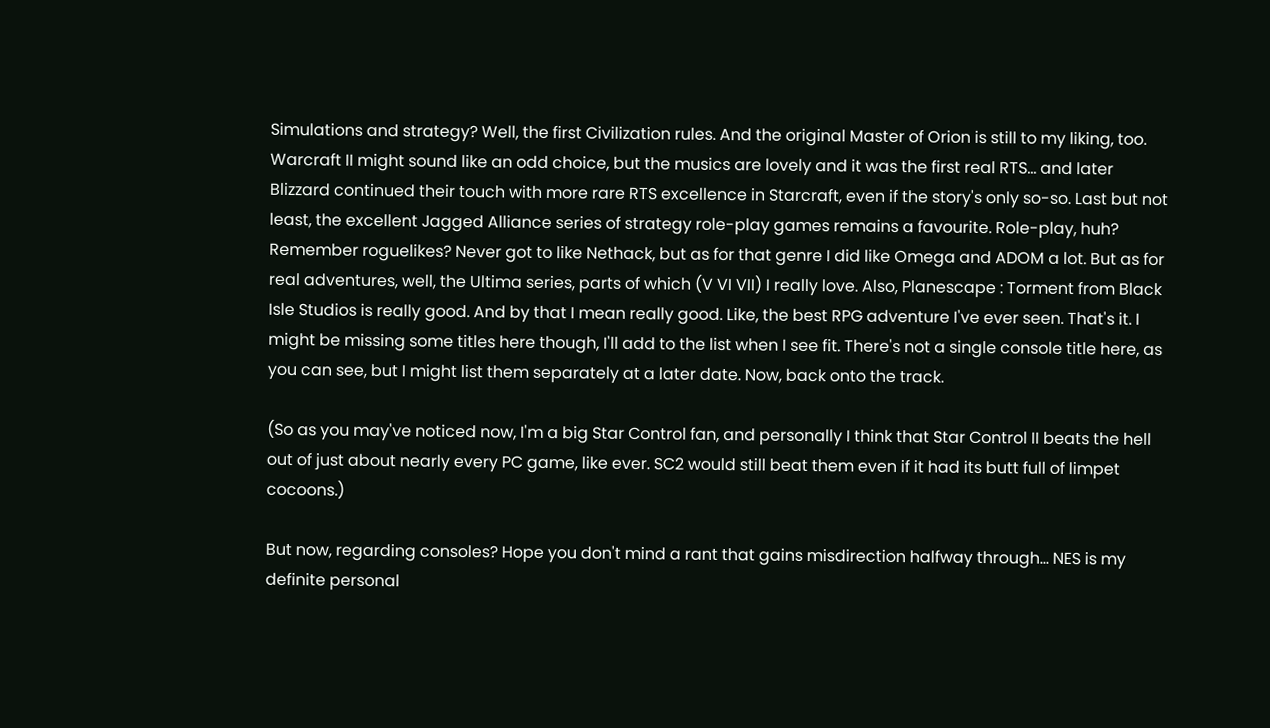Simulations and strategy? Well, the first Civilization rules. And the original Master of Orion is still to my liking, too. Warcraft II might sound like an odd choice, but the musics are lovely and it was the first real RTS... and later Blizzard continued their touch with more rare RTS excellence in Starcraft, even if the story's only so-so. Last but not least, the excellent Jagged Alliance series of strategy role-play games remains a favourite. Role-play, huh? Remember roguelikes? Never got to like Nethack, but as for that genre I did like Omega and ADOM a lot. But as for real adventures, well, the Ultima series, parts of which (V VI VII) I really love. Also, Planescape : Torment from Black Isle Studios is really good. And by that I mean really good. Like, the best RPG adventure I've ever seen. That's it. I might be missing some titles here though, I'll add to the list when I see fit. There's not a single console title here, as you can see, but I might list them separately at a later date. Now, back onto the track.

(So as you may've noticed now, I'm a big Star Control fan, and personally I think that Star Control II beats the hell out of just about nearly every PC game, like ever. SC2 would still beat them even if it had its butt full of limpet cocoons.)

But now, regarding consoles? Hope you don't mind a rant that gains misdirection halfway through... NES is my definite personal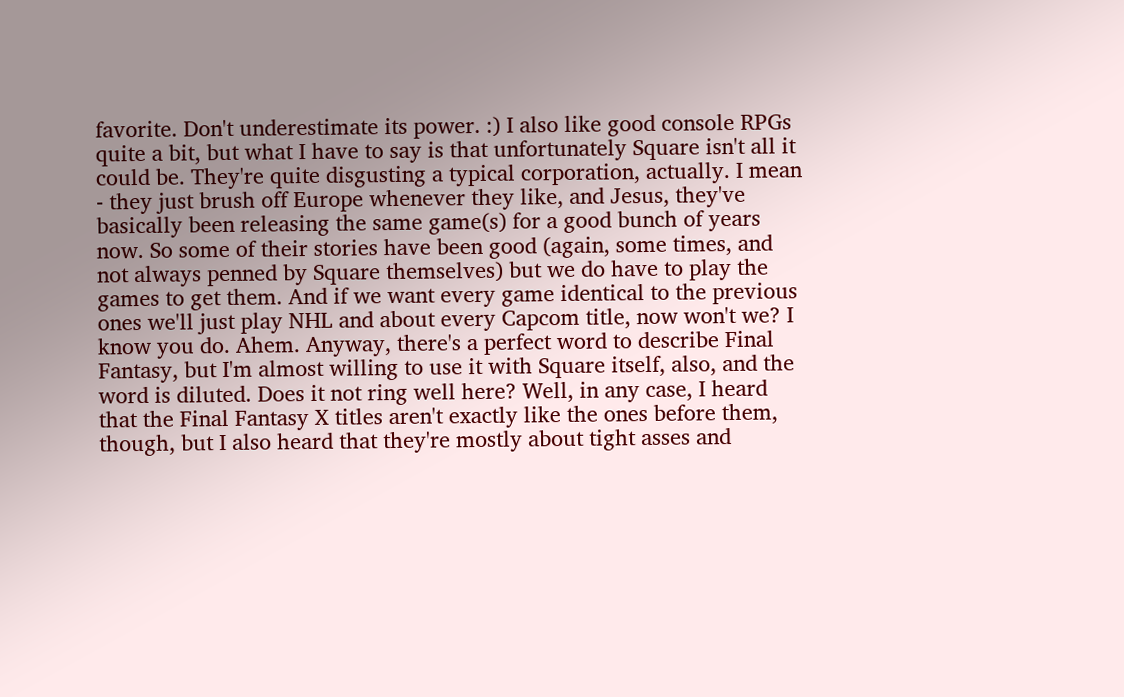favorite. Don't underestimate its power. :) I also like good console RPGs quite a bit, but what I have to say is that unfortunately Square isn't all it could be. They're quite disgusting a typical corporation, actually. I mean - they just brush off Europe whenever they like, and Jesus, they've basically been releasing the same game(s) for a good bunch of years now. So some of their stories have been good (again, some times, and not always penned by Square themselves) but we do have to play the games to get them. And if we want every game identical to the previous ones we'll just play NHL and about every Capcom title, now won't we? I know you do. Ahem. Anyway, there's a perfect word to describe Final Fantasy, but I'm almost willing to use it with Square itself, also, and the word is diluted. Does it not ring well here? Well, in any case, I heard that the Final Fantasy X titles aren't exactly like the ones before them, though, but I also heard that they're mostly about tight asses and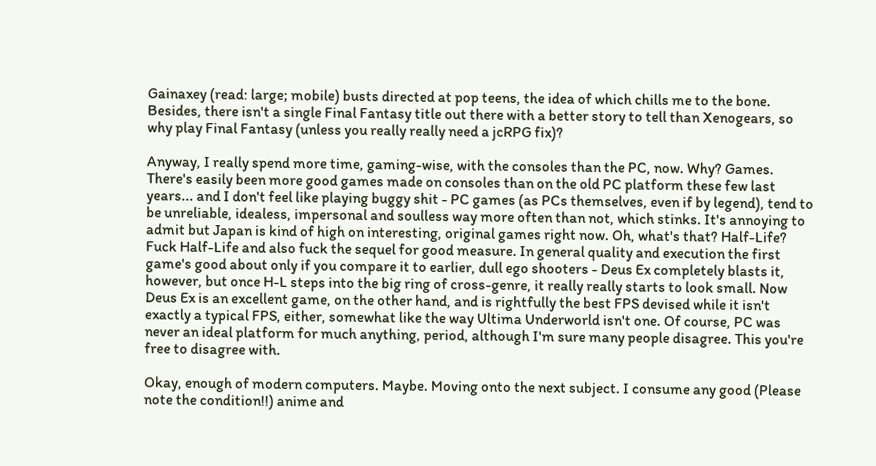Gainaxey (read: large; mobile) busts directed at pop teens, the idea of which chills me to the bone. Besides, there isn't a single Final Fantasy title out there with a better story to tell than Xenogears, so why play Final Fantasy (unless you really really need a jcRPG fix)?

Anyway, I really spend more time, gaming-wise, with the consoles than the PC, now. Why? Games. There's easily been more good games made on consoles than on the old PC platform these few last years... and I don't feel like playing buggy shit - PC games (as PCs themselves, even if by legend), tend to be unreliable, idealess, impersonal and soulless way more often than not, which stinks. It's annoying to admit but Japan is kind of high on interesting, original games right now. Oh, what's that? Half-Life? Fuck Half-Life and also fuck the sequel for good measure. In general quality and execution the first game's good about only if you compare it to earlier, dull ego shooters - Deus Ex completely blasts it, however, but once H-L steps into the big ring of cross-genre, it really really starts to look small. Now Deus Ex is an excellent game, on the other hand, and is rightfully the best FPS devised while it isn't exactly a typical FPS, either, somewhat like the way Ultima Underworld isn't one. Of course, PC was never an ideal platform for much anything, period, although I'm sure many people disagree. This you're free to disagree with.

Okay, enough of modern computers. Maybe. Moving onto the next subject. I consume any good (Please note the condition!!) anime and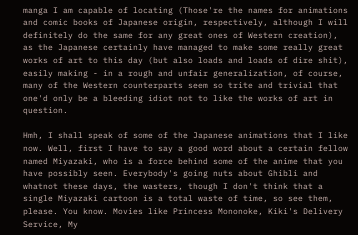manga I am capable of locating (Those're the names for animations and comic books of Japanese origin, respectively, although I will definitely do the same for any great ones of Western creation), as the Japanese certainly have managed to make some really great works of art to this day (but also loads and loads of dire shit), easily making - in a rough and unfair generalization, of course, many of the Western counterparts seem so trite and trivial that one'd only be a bleeding idiot not to like the works of art in question.

Hmh, I shall speak of some of the Japanese animations that I like now. Well, first I have to say a good word about a certain fellow named Miyazaki, who is a force behind some of the anime that you have possibly seen. Everybody's going nuts about Ghibli and whatnot these days, the wasters, though I don't think that a single Miyazaki cartoon is a total waste of time, so see them, please. You know. Movies like Princess Mononoke, Kiki's Delivery Service, My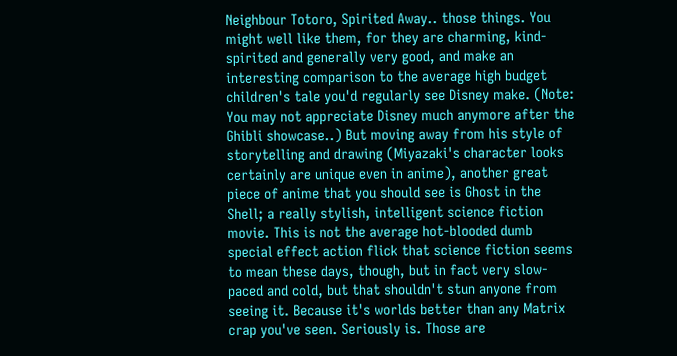Neighbour Totoro, Spirited Away.. those things. You might well like them, for they are charming, kind-spirited and generally very good, and make an interesting comparison to the average high budget children's tale you'd regularly see Disney make. (Note: You may not appreciate Disney much anymore after the Ghibli showcase..) But moving away from his style of storytelling and drawing (Miyazaki's character looks certainly are unique even in anime), another great piece of anime that you should see is Ghost in the Shell; a really stylish, intelligent science fiction movie. This is not the average hot-blooded dumb special effect action flick that science fiction seems to mean these days, though, but in fact very slow-paced and cold, but that shouldn't stun anyone from seeing it. Because it's worlds better than any Matrix crap you've seen. Seriously is. Those are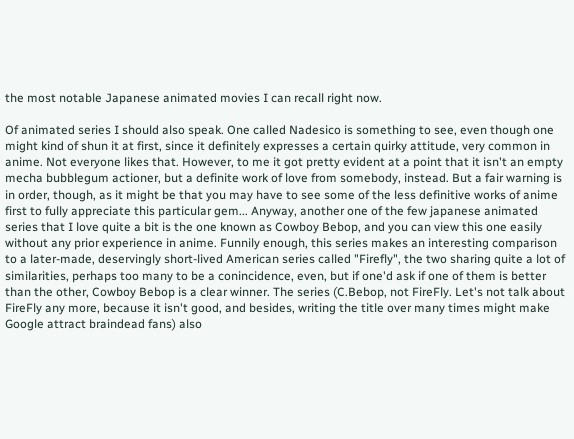the most notable Japanese animated movies I can recall right now.

Of animated series I should also speak. One called Nadesico is something to see, even though one might kind of shun it at first, since it definitely expresses a certain quirky attitude, very common in anime. Not everyone likes that. However, to me it got pretty evident at a point that it isn't an empty mecha bubblegum actioner, but a definite work of love from somebody, instead. But a fair warning is in order, though, as it might be that you may have to see some of the less definitive works of anime first to fully appreciate this particular gem... Anyway, another one of the few japanese animated series that I love quite a bit is the one known as Cowboy Bebop, and you can view this one easily without any prior experience in anime. Funnily enough, this series makes an interesting comparison to a later-made, deservingly short-lived American series called "Firefly", the two sharing quite a lot of similarities, perhaps too many to be a conincidence, even, but if one'd ask if one of them is better than the other, Cowboy Bebop is a clear winner. The series (C.Bebop, not FireFly. Let's not talk about FireFly any more, because it isn't good, and besides, writing the title over many times might make Google attract braindead fans) also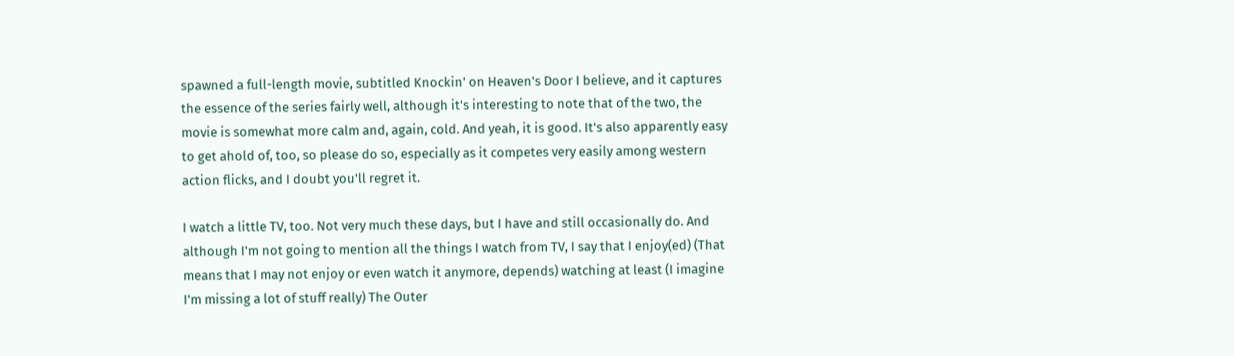spawned a full-length movie, subtitled Knockin' on Heaven's Door I believe, and it captures the essence of the series fairly well, although it's interesting to note that of the two, the movie is somewhat more calm and, again, cold. And yeah, it is good. It's also apparently easy to get ahold of, too, so please do so, especially as it competes very easily among western action flicks, and I doubt you'll regret it.

I watch a little TV, too. Not very much these days, but I have and still occasionally do. And although I'm not going to mention all the things I watch from TV, I say that I enjoy(ed) (That means that I may not enjoy or even watch it anymore, depends) watching at least (I imagine I'm missing a lot of stuff really) The Outer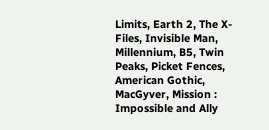Limits, Earth 2, The X-Files, Invisible Man, Millennium, B5, Twin Peaks, Picket Fences, American Gothic, MacGyver, Mission : Impossible and Ally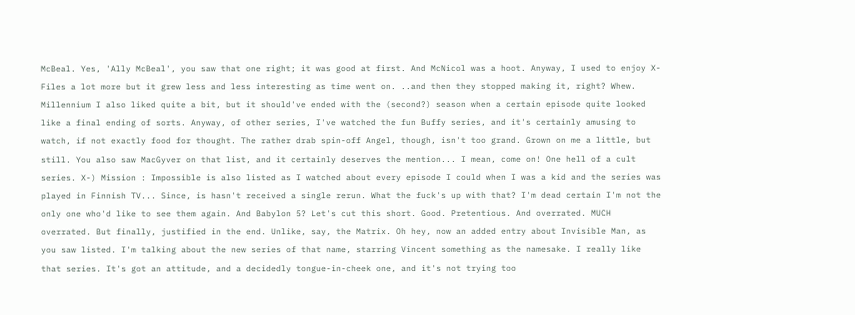McBeal. Yes, 'Ally McBeal', you saw that one right; it was good at first. And McNicol was a hoot. Anyway, I used to enjoy X-Files a lot more but it grew less and less interesting as time went on. ..and then they stopped making it, right? Whew. Millennium I also liked quite a bit, but it should've ended with the (second?) season when a certain episode quite looked like a final ending of sorts. Anyway, of other series, I've watched the fun Buffy series, and it's certainly amusing to watch, if not exactly food for thought. The rather drab spin-off Angel, though, isn't too grand. Grown on me a little, but still. You also saw MacGyver on that list, and it certainly deserves the mention... I mean, come on! One hell of a cult series. X-) Mission : Impossible is also listed as I watched about every episode I could when I was a kid and the series was played in Finnish TV... Since, is hasn't received a single rerun. What the fuck's up with that? I'm dead certain I'm not the only one who'd like to see them again. And Babylon 5? Let's cut this short. Good. Pretentious. And overrated. MUCH overrated. But finally, justified in the end. Unlike, say, the Matrix. Oh hey, now an added entry about Invisible Man, as you saw listed. I'm talking about the new series of that name, starring Vincent something as the namesake. I really like that series. It's got an attitude, and a decidedly tongue-in-cheek one, and it's not trying too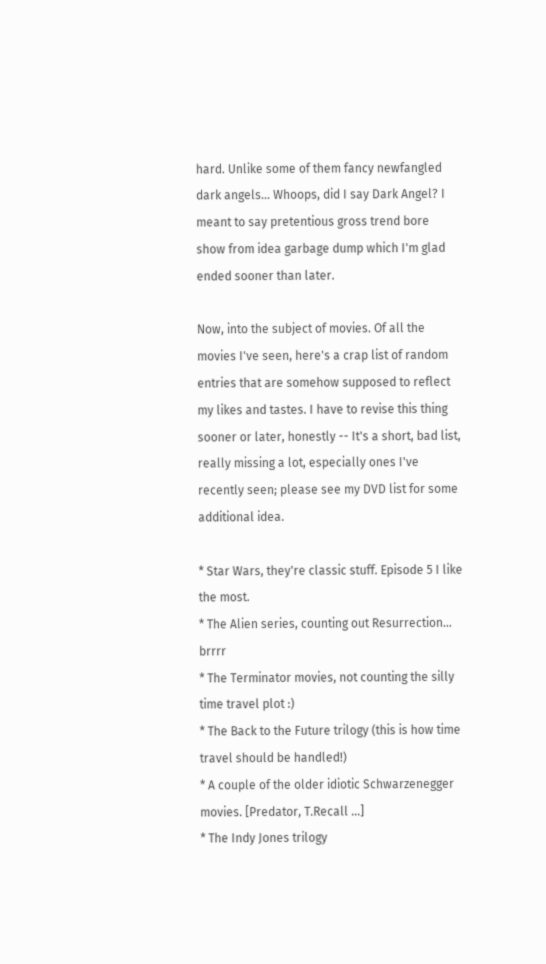hard. Unlike some of them fancy newfangled dark angels... Whoops, did I say Dark Angel? I meant to say pretentious gross trend bore show from idea garbage dump which I'm glad ended sooner than later.

Now, into the subject of movies. Of all the movies I've seen, here's a crap list of random entries that are somehow supposed to reflect my likes and tastes. I have to revise this thing sooner or later, honestly -- It's a short, bad list, really missing a lot, especially ones I've recently seen; please see my DVD list for some additional idea.

* Star Wars, they're classic stuff. Episode 5 I like the most.
* The Alien series, counting out Resurrection... brrrr
* The Terminator movies, not counting the silly time travel plot :)
* The Back to the Future trilogy (this is how time travel should be handled!)
* A couple of the older idiotic Schwarzenegger movies. [Predator, T.Recall ...]
* The Indy Jones trilogy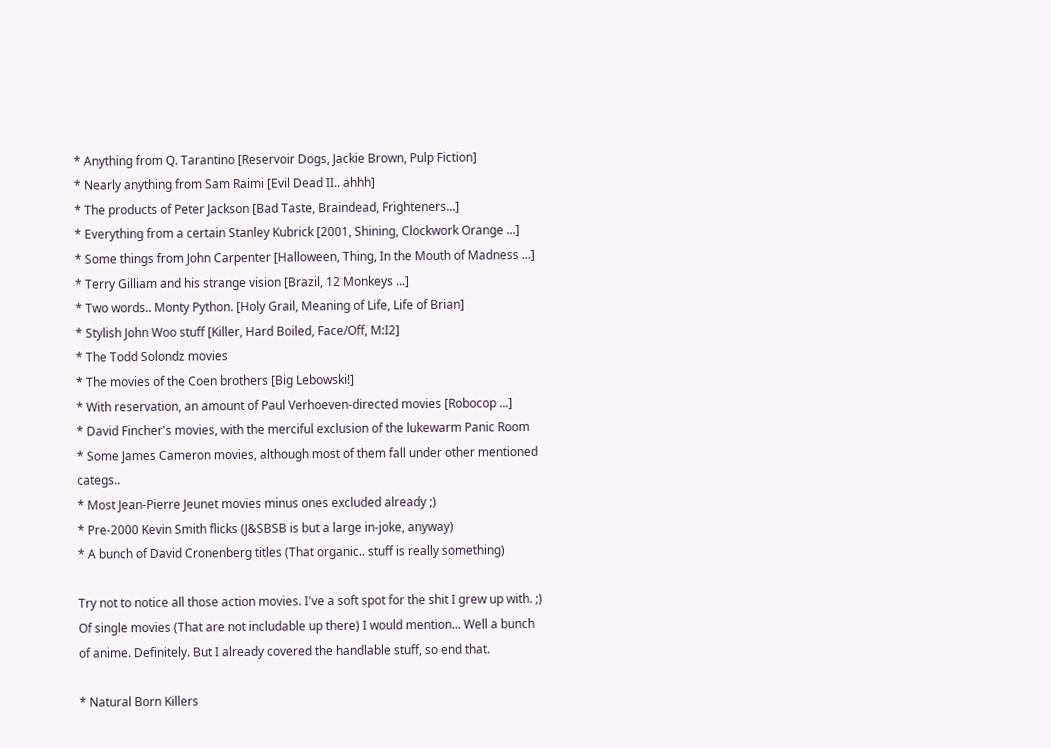* Anything from Q. Tarantino [Reservoir Dogs, Jackie Brown, Pulp Fiction]
* Nearly anything from Sam Raimi [Evil Dead II.. ahhh]
* The products of Peter Jackson [Bad Taste, Braindead, Frighteners...]
* Everything from a certain Stanley Kubrick [2001, Shining, Clockwork Orange ...]
* Some things from John Carpenter [Halloween, Thing, In the Mouth of Madness ...]
* Terry Gilliam and his strange vision [Brazil, 12 Monkeys ...]
* Two words.. Monty Python. [Holy Grail, Meaning of Life, Life of Brian]
* Stylish John Woo stuff [Killer, Hard Boiled, Face/Off, M:I2]
* The Todd Solondz movies
* The movies of the Coen brothers [Big Lebowski!]
* With reservation, an amount of Paul Verhoeven-directed movies [Robocop ...]
* David Fincher's movies, with the merciful exclusion of the lukewarm Panic Room
* Some James Cameron movies, although most of them fall under other mentioned categs..
* Most Jean-Pierre Jeunet movies minus ones excluded already ;)
* Pre-2000 Kevin Smith flicks (J&SBSB is but a large in-joke, anyway)
* A bunch of David Cronenberg titles (That organic.. stuff is really something)

Try not to notice all those action movies. I've a soft spot for the shit I grew up with. ;) Of single movies (That are not includable up there) I would mention... Well a bunch of anime. Definitely. But I already covered the handlable stuff, so end that.

* Natural Born Killers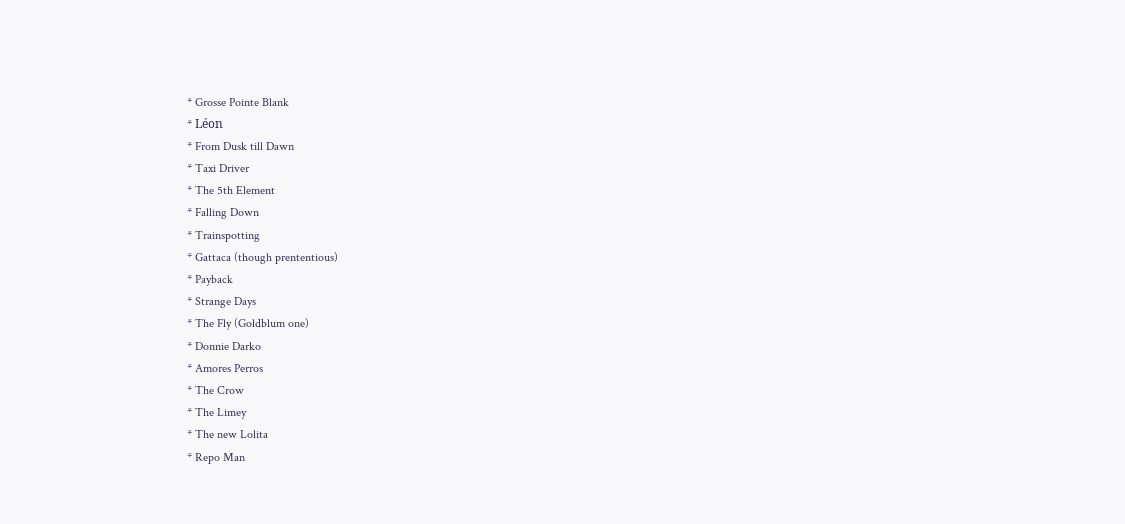* Grosse Pointe Blank
* Léon
* From Dusk till Dawn
* Taxi Driver
* The 5th Element
* Falling Down
* Trainspotting
* Gattaca (though prententious)
* Payback
* Strange Days
* The Fly (Goldblum one)
* Donnie Darko
* Amores Perros
* The Crow
* The Limey
* The new Lolita
* Repo Man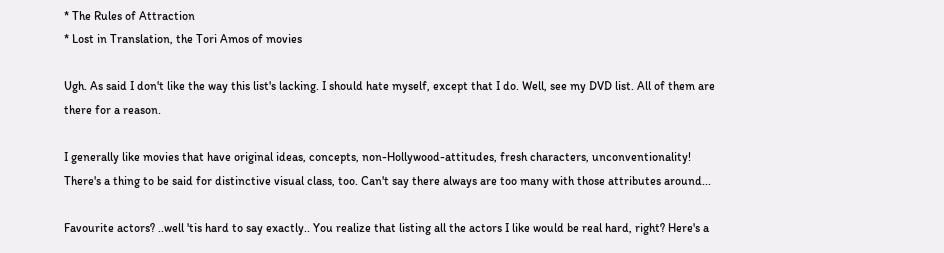* The Rules of Attraction
* Lost in Translation, the Tori Amos of movies

Ugh. As said I don't like the way this list's lacking. I should hate myself, except that I do. Well, see my DVD list. All of them are there for a reason.

I generally like movies that have original ideas, concepts, non-Hollywood-attitudes, fresh characters, unconventionality! There's a thing to be said for distinctive visual class, too. Can't say there always are too many with those attributes around...

Favourite actors? ..well 'tis hard to say exactly.. You realize that listing all the actors I like would be real hard, right? Here's a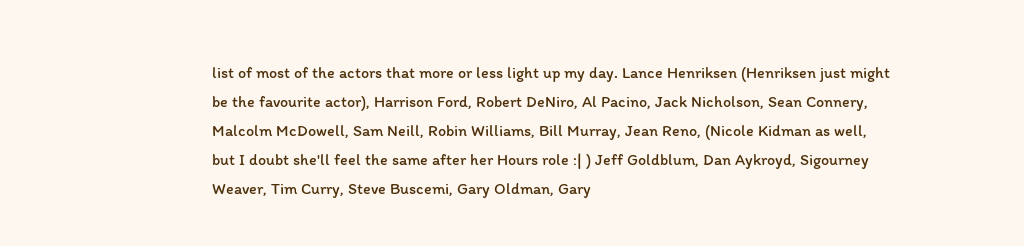list of most of the actors that more or less light up my day. Lance Henriksen (Henriksen just might be the favourite actor), Harrison Ford, Robert DeNiro, Al Pacino, Jack Nicholson, Sean Connery, Malcolm McDowell, Sam Neill, Robin Williams, Bill Murray, Jean Reno, (Nicole Kidman as well, but I doubt she'll feel the same after her Hours role :| ) Jeff Goldblum, Dan Aykroyd, Sigourney Weaver, Tim Curry, Steve Buscemi, Gary Oldman, Gary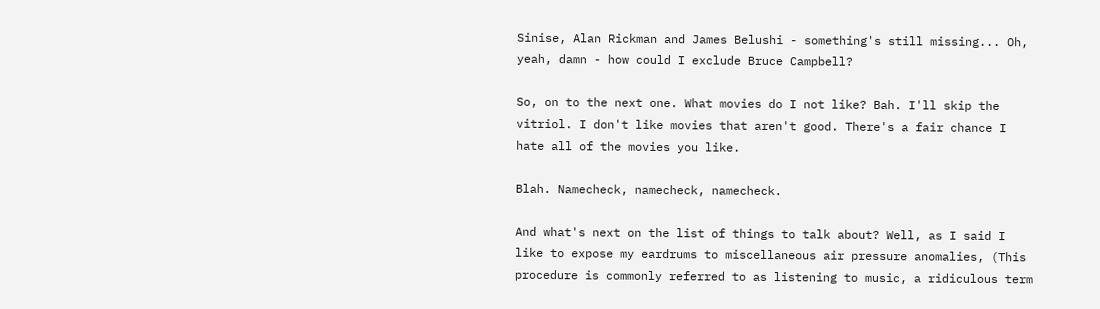Sinise, Alan Rickman and James Belushi - something's still missing... Oh, yeah, damn - how could I exclude Bruce Campbell?

So, on to the next one. What movies do I not like? Bah. I'll skip the vitriol. I don't like movies that aren't good. There's a fair chance I hate all of the movies you like.

Blah. Namecheck, namecheck, namecheck.

And what's next on the list of things to talk about? Well, as I said I like to expose my eardrums to miscellaneous air pressure anomalies, (This procedure is commonly referred to as listening to music, a ridiculous term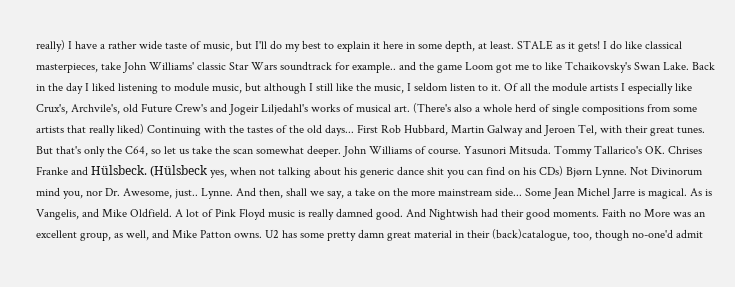really) I have a rather wide taste of music, but I'll do my best to explain it here in some depth, at least. STALE as it gets! I do like classical masterpieces, take John Williams' classic Star Wars soundtrack for example.. and the game Loom got me to like Tchaikovsky's Swan Lake. Back in the day I liked listening to module music, but although I still like the music, I seldom listen to it. Of all the module artists I especially like Crux's, Archvile's, old Future Crew's and Jogeir Liljedahl's works of musical art. (There's also a whole herd of single compositions from some artists that really liked) Continuing with the tastes of the old days... First Rob Hubbard, Martin Galway and Jeroen Tel, with their great tunes. But that's only the C64, so let us take the scan somewhat deeper. John Williams of course. Yasunori Mitsuda. Tommy Tallarico's OK. Chrises Franke and Hülsbeck. (Hülsbeck yes, when not talking about his generic dance shit you can find on his CDs) Bjørn Lynne. Not Divinorum mind you, nor Dr. Awesome, just.. Lynne. And then, shall we say, a take on the more mainstream side... Some Jean Michel Jarre is magical. As is Vangelis, and Mike Oldfield. A lot of Pink Floyd music is really damned good. And Nightwish had their good moments. Faith no More was an excellent group, as well, and Mike Patton owns. U2 has some pretty damn great material in their (back)catalogue, too, though no-one'd admit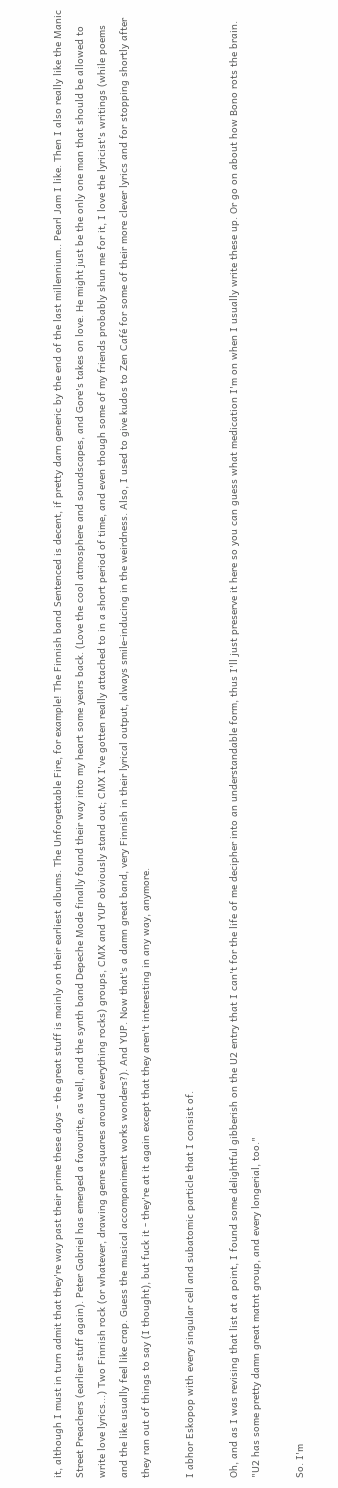it, although I must in turn admit that they're way past their prime these days - the great stuff is mainly on their earliest albums. The Unforgettable Fire, for example! The Finnish band Sentenced is decent, if pretty darn generic by the end of the last millennium.. Pearl Jam I like. Then I also really like the Manic Street Preachers (earlier stuff again). Peter Gabriel has emerged a favourite, as well, and the synth band Depeche Mode finally found their way into my heart some years back. (Love the cool atmosphere and soundscapes, and Gore's takes on love. He might just be the only one man that should be allowed to write love lyrics...) Two Finnish rock (or whatever, drawing genre squares around everything rocks) groups, CMX and YUP obviously stand out; CMX I've gotten really attached to in a short period of time, and even though some of my friends probably shun me for it, I love the lyricist's writings (while poems and the like usually feel like crap. Guess the musical accompaniment works wonders?). And YUP. Now that's a damn great band, very Finnish in their lyrical output, always smile-inducing in the weirdness. Also, I used to give kudos to Zen Café for some of their more clever lyrics and for stopping shortly after they ran out of things to say (I thought), but fuck it - they're at it again except that they aren't interesting in any way, anymore.

I abhor Eskopop with every singular cell and subatomic particle that I consist of.

Oh, and as I was revising that list at a point, I found some delightful gibberish on the U2 entry that I can't for the life of me decipher into an understandable form, thus I'll just preserve it here so you can guess what medication I'm on when I usually write these up. Or go on about how Bono rots the brain. "U2 has some pretty damn great matnt group, and every longerial, too."

So. I'm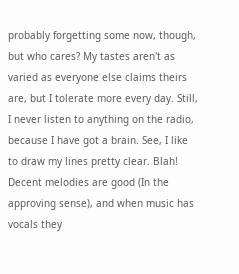probably forgetting some now, though, but who cares? My tastes aren't as varied as everyone else claims theirs are, but I tolerate more every day. Still, I never listen to anything on the radio, because I have got a brain. See, I like to draw my lines pretty clear. Blah! Decent melodies are good (In the approving sense), and when music has vocals they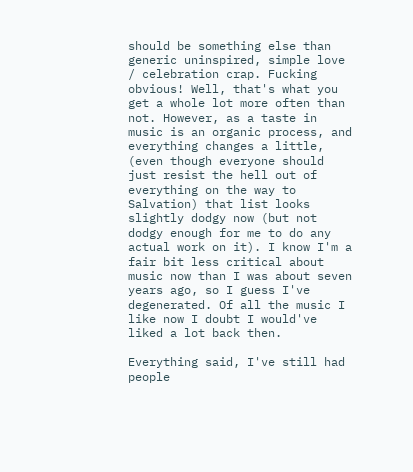should be something else than generic uninspired, simple love / celebration crap. Fucking obvious! Well, that's what you get a whole lot more often than not. However, as a taste in music is an organic process, and everything changes a little, (even though everyone should just resist the hell out of everything on the way to Salvation) that list looks slightly dodgy now (but not dodgy enough for me to do any actual work on it). I know I'm a fair bit less critical about music now than I was about seven years ago, so I guess I've degenerated. Of all the music I like now I doubt I would've liked a lot back then.

Everything said, I've still had people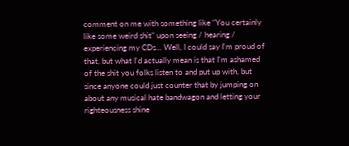comment on me with something like "You certainly like some weird shit" upon seeing / hearing / experiencing my CDs... Well, I could say I'm proud of that, but what I'd actually mean is that I'm ashamed of the shit you folks listen to and put up with, but since anyone could just counter that by jumping on about any musical hate bandwagon and letting your righteousness shine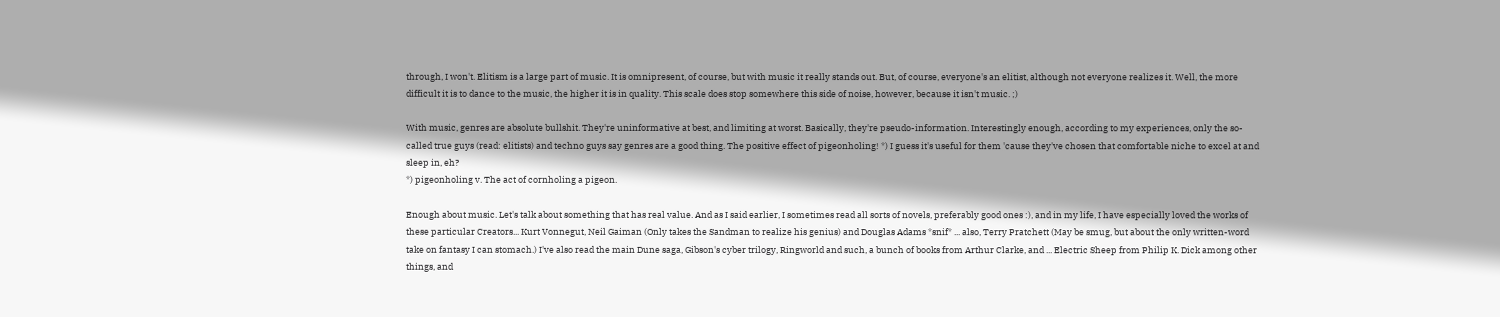through, I won't. Elitism is a large part of music. It is omnipresent, of course, but with music it really stands out. But, of course, everyone's an elitist, although not everyone realizes it. Well, the more difficult it is to dance to the music, the higher it is in quality. This scale does stop somewhere this side of noise, however, because it isn't music. ;)

With music, genres are absolute bullshit. They're uninformative at best, and limiting at worst. Basically, they're pseudo-information. Interestingly enough, according to my experiences, only the so-called true guys (read: elitists) and techno guys say genres are a good thing. The positive effect of pigeonholing! *) I guess it's useful for them 'cause they've chosen that comfortable niche to excel at and sleep in, eh?
*) pigeonholing v. The act of cornholing a pigeon.

Enough about music. Let's talk about something that has real value. And as I said earlier, I sometimes read all sorts of novels, preferably good ones :), and in my life, I have especially loved the works of these particular Creators... Kurt Vonnegut, Neil Gaiman (Only takes the Sandman to realize his genius) and Douglas Adams *snif* ... also, Terry Pratchett (May be smug, but about the only written-word take on fantasy I can stomach.) I've also read the main Dune saga, Gibson's cyber trilogy, Ringworld and such, a bunch of books from Arthur Clarke, and ... Electric Sheep from Philip K. Dick among other things, and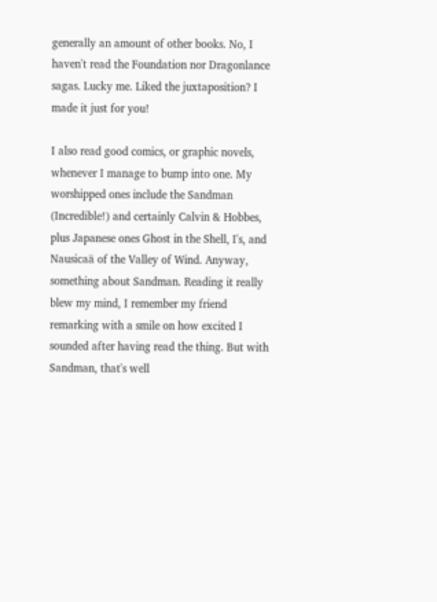generally an amount of other books. No, I haven't read the Foundation nor Dragonlance sagas. Lucky me. Liked the juxtaposition? I made it just for you!

I also read good comics, or graphic novels, whenever I manage to bump into one. My worshipped ones include the Sandman (Incredible!) and certainly Calvin & Hobbes, plus Japanese ones Ghost in the Shell, I's, and Nausicaä of the Valley of Wind. Anyway, something about Sandman. Reading it really blew my mind, I remember my friend remarking with a smile on how excited I sounded after having read the thing. But with Sandman, that's well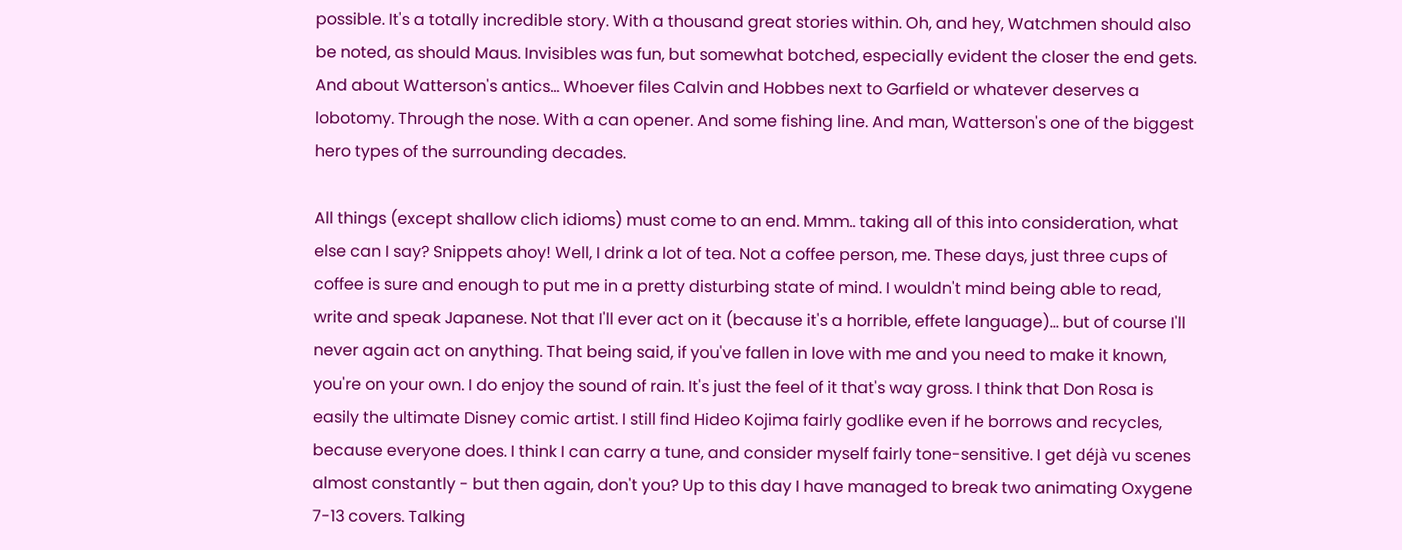possible. It's a totally incredible story. With a thousand great stories within. Oh, and hey, Watchmen should also be noted, as should Maus. Invisibles was fun, but somewhat botched, especially evident the closer the end gets. And about Watterson's antics... Whoever files Calvin and Hobbes next to Garfield or whatever deserves a lobotomy. Through the nose. With a can opener. And some fishing line. And man, Watterson's one of the biggest hero types of the surrounding decades.

All things (except shallow clich idioms) must come to an end. Mmm.. taking all of this into consideration, what else can I say? Snippets ahoy! Well, I drink a lot of tea. Not a coffee person, me. These days, just three cups of coffee is sure and enough to put me in a pretty disturbing state of mind. I wouldn't mind being able to read, write and speak Japanese. Not that I'll ever act on it (because it's a horrible, effete language)... but of course I'll never again act on anything. That being said, if you've fallen in love with me and you need to make it known, you're on your own. I do enjoy the sound of rain. It's just the feel of it that's way gross. I think that Don Rosa is easily the ultimate Disney comic artist. I still find Hideo Kojima fairly godlike even if he borrows and recycles, because everyone does. I think I can carry a tune, and consider myself fairly tone-sensitive. I get déjà vu scenes almost constantly - but then again, don't you? Up to this day I have managed to break two animating Oxygene 7-13 covers. Talking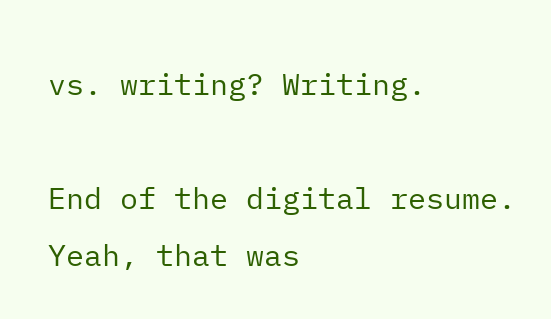vs. writing? Writing.

End of the digital resume. Yeah, that was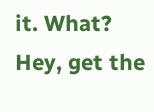it. What? Hey, get the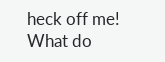heck off me! What do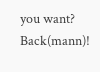you want? Back(mann)!